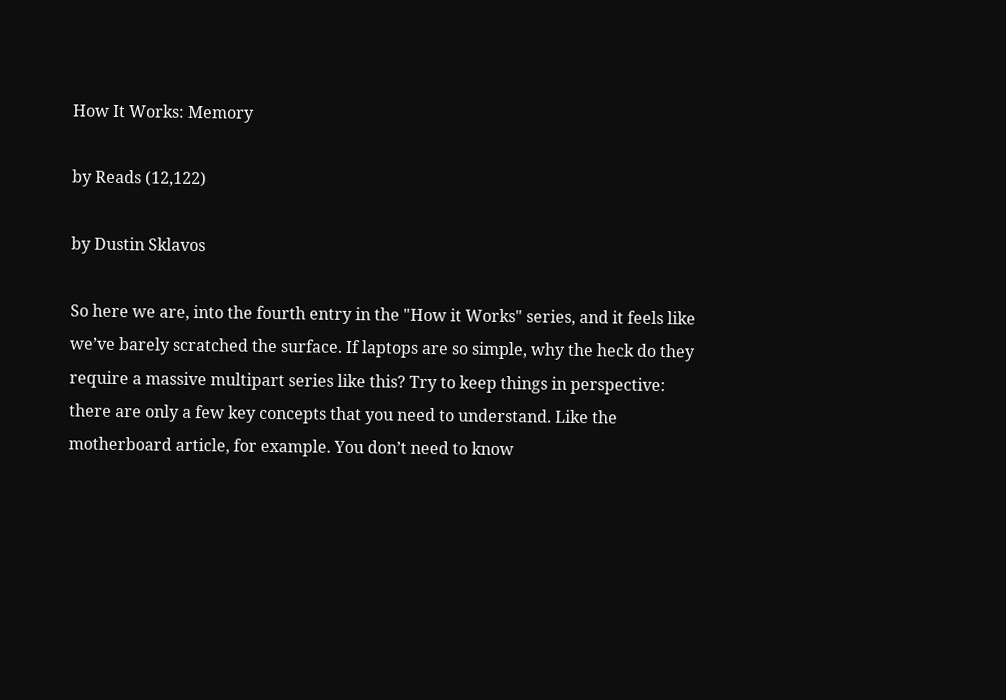How It Works: Memory

by Reads (12,122)

by Dustin Sklavos

So here we are, into the fourth entry in the "How it Works" series, and it feels like we’ve barely scratched the surface. If laptops are so simple, why the heck do they require a massive multipart series like this? Try to keep things in perspective: there are only a few key concepts that you need to understand. Like the motherboard article, for example. You don’t need to know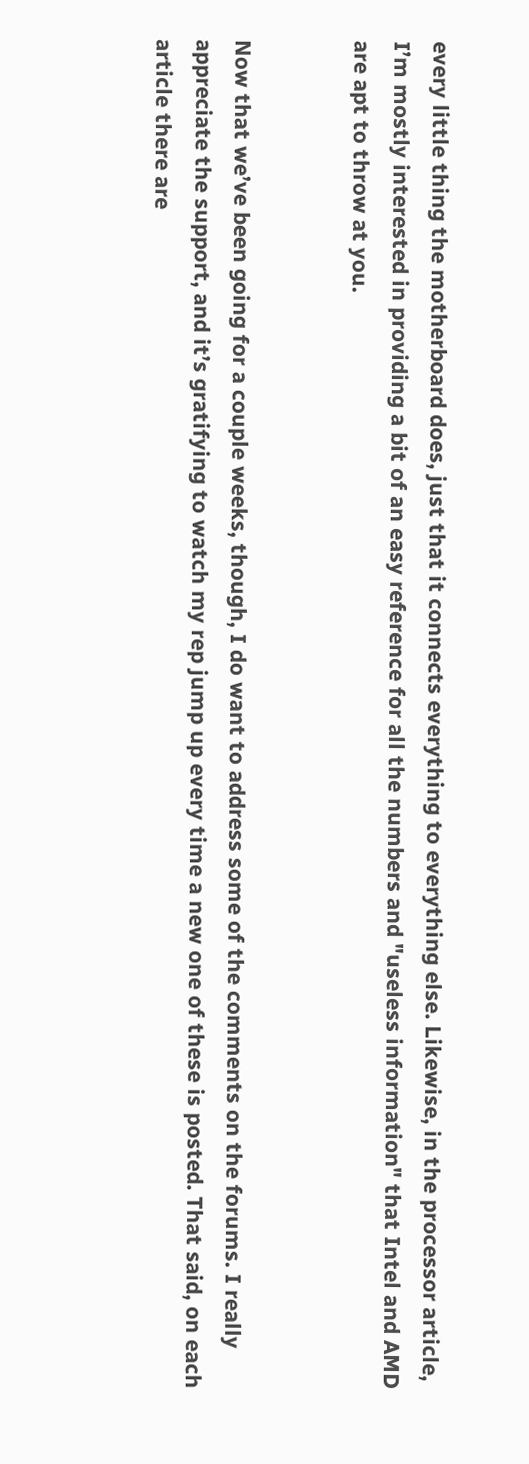every little thing the motherboard does, just that it connects everything to everything else. Likewise, in the processor article, I’m mostly interested in providing a bit of an easy reference for all the numbers and "useless information" that Intel and AMD are apt to throw at you.


Now that we’ve been going for a couple weeks, though, I do want to address some of the comments on the forums. I really appreciate the support, and it’s gratifying to watch my rep jump up every time a new one of these is posted. That said, on each article there are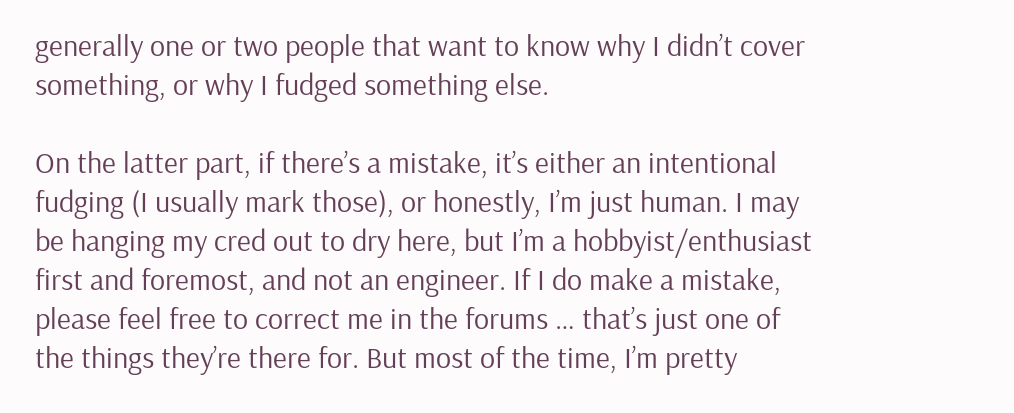generally one or two people that want to know why I didn’t cover something, or why I fudged something else.

On the latter part, if there’s a mistake, it’s either an intentional fudging (I usually mark those), or honestly, I’m just human. I may be hanging my cred out to dry here, but I’m a hobbyist/enthusiast first and foremost, and not an engineer. If I do make a mistake, please feel free to correct me in the forums … that’s just one of the things they’re there for. But most of the time, I’m pretty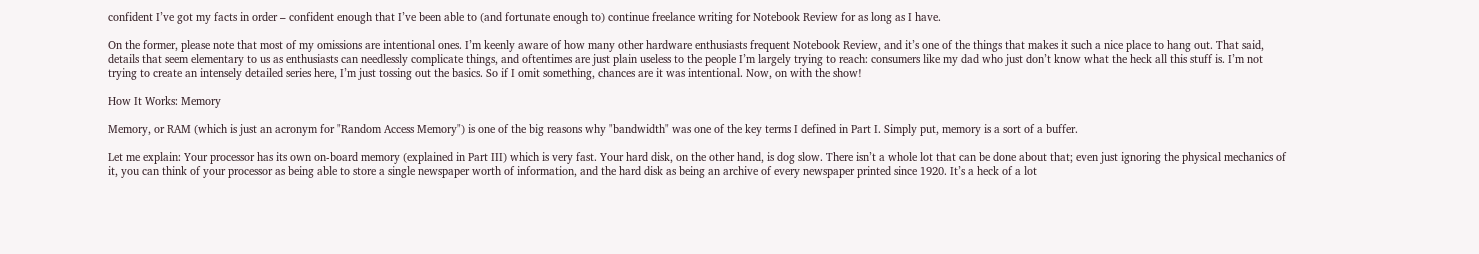confident I’ve got my facts in order – confident enough that I’ve been able to (and fortunate enough to) continue freelance writing for Notebook Review for as long as I have.

On the former, please note that most of my omissions are intentional ones. I’m keenly aware of how many other hardware enthusiasts frequent Notebook Review, and it’s one of the things that makes it such a nice place to hang out. That said, details that seem elementary to us as enthusiasts can needlessly complicate things, and oftentimes are just plain useless to the people I’m largely trying to reach: consumers like my dad who just don’t know what the heck all this stuff is. I’m not trying to create an intensely detailed series here, I’m just tossing out the basics. So if I omit something, chances are it was intentional. Now, on with the show!

How It Works: Memory

Memory, or RAM (which is just an acronym for "Random Access Memory") is one of the big reasons why "bandwidth" was one of the key terms I defined in Part I. Simply put, memory is a sort of a buffer.

Let me explain: Your processor has its own on-board memory (explained in Part III) which is very fast. Your hard disk, on the other hand, is dog slow. There isn’t a whole lot that can be done about that; even just ignoring the physical mechanics of it, you can think of your processor as being able to store a single newspaper worth of information, and the hard disk as being an archive of every newspaper printed since 1920. It’s a heck of a lot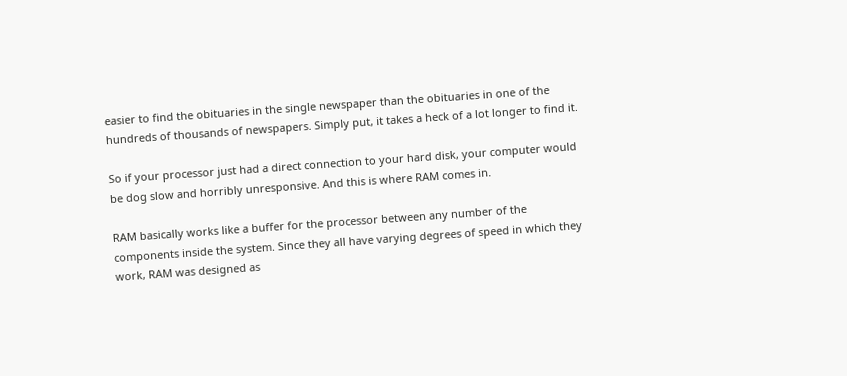easier to find the obituaries in the single newspaper than the obituaries in one of the hundreds of thousands of newspapers. Simply put, it takes a heck of a lot longer to find it.

So if your processor just had a direct connection to your hard disk, your computer would be dog slow and horribly unresponsive. And this is where RAM comes in.

RAM basically works like a buffer for the processor between any number of the components inside the system. Since they all have varying degrees of speed in which they work, RAM was designed as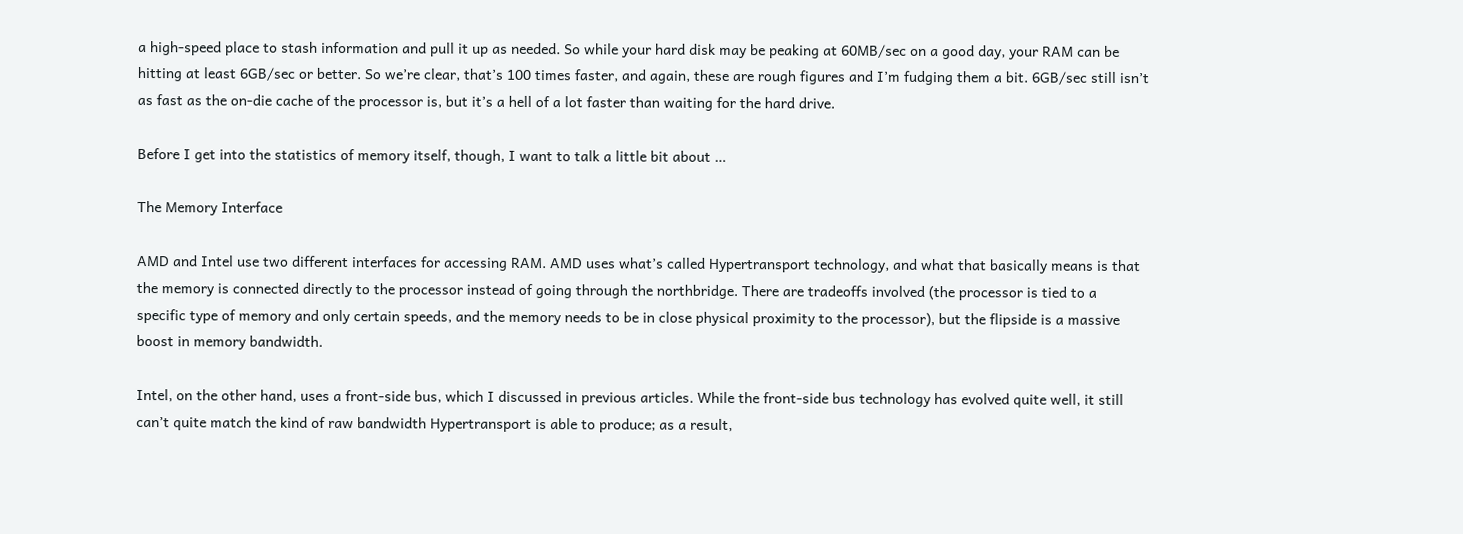a high-speed place to stash information and pull it up as needed. So while your hard disk may be peaking at 60MB/sec on a good day, your RAM can be hitting at least 6GB/sec or better. So we’re clear, that’s 100 times faster, and again, these are rough figures and I’m fudging them a bit. 6GB/sec still isn’t as fast as the on-die cache of the processor is, but it’s a hell of a lot faster than waiting for the hard drive.

Before I get into the statistics of memory itself, though, I want to talk a little bit about …

The Memory Interface

AMD and Intel use two different interfaces for accessing RAM. AMD uses what’s called Hypertransport technology, and what that basically means is that the memory is connected directly to the processor instead of going through the northbridge. There are tradeoffs involved (the processor is tied to a specific type of memory and only certain speeds, and the memory needs to be in close physical proximity to the processor), but the flipside is a massive boost in memory bandwidth.

Intel, on the other hand, uses a front-side bus, which I discussed in previous articles. While the front-side bus technology has evolved quite well, it still can’t quite match the kind of raw bandwidth Hypertransport is able to produce; as a result,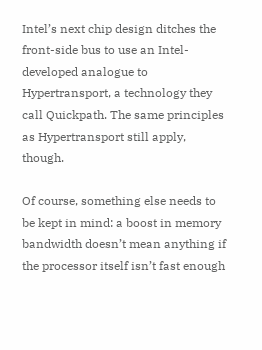Intel’s next chip design ditches the front-side bus to use an Intel-developed analogue to Hypertransport, a technology they call Quickpath. The same principles as Hypertransport still apply, though.

Of course, something else needs to be kept in mind: a boost in memory bandwidth doesn’t mean anything if the processor itself isn’t fast enough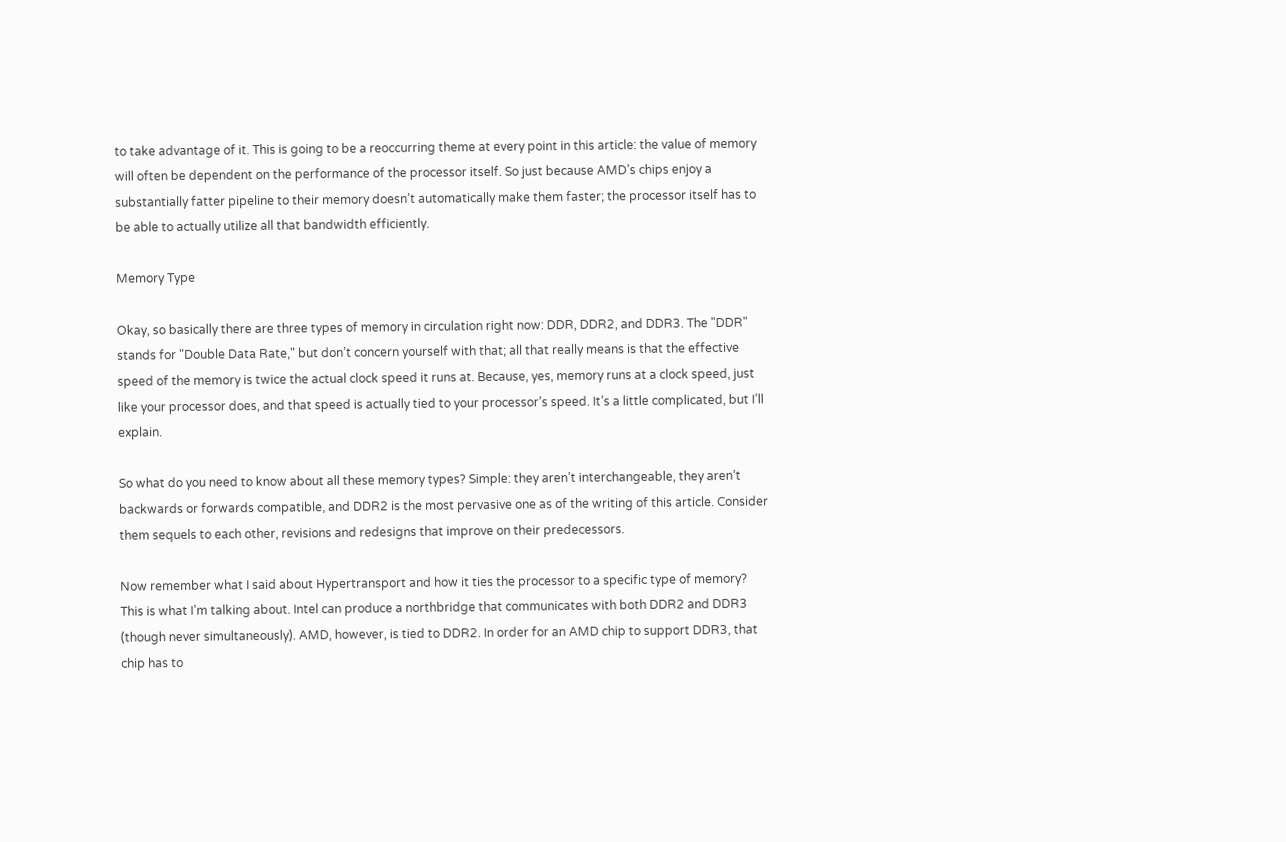to take advantage of it. This is going to be a reoccurring theme at every point in this article: the value of memory will often be dependent on the performance of the processor itself. So just because AMD’s chips enjoy a substantially fatter pipeline to their memory doesn’t automatically make them faster; the processor itself has to be able to actually utilize all that bandwidth efficiently.

Memory Type

Okay, so basically there are three types of memory in circulation right now: DDR, DDR2, and DDR3. The "DDR" stands for "Double Data Rate," but don’t concern yourself with that; all that really means is that the effective speed of the memory is twice the actual clock speed it runs at. Because, yes, memory runs at a clock speed, just like your processor does, and that speed is actually tied to your processor’s speed. It’s a little complicated, but I’ll explain.

So what do you need to know about all these memory types? Simple: they aren’t interchangeable, they aren’t backwards or forwards compatible, and DDR2 is the most pervasive one as of the writing of this article. Consider them sequels to each other, revisions and redesigns that improve on their predecessors.

Now remember what I said about Hypertransport and how it ties the processor to a specific type of memory? This is what I’m talking about. Intel can produce a northbridge that communicates with both DDR2 and DDR3 (though never simultaneously). AMD, however, is tied to DDR2. In order for an AMD chip to support DDR3, that chip has to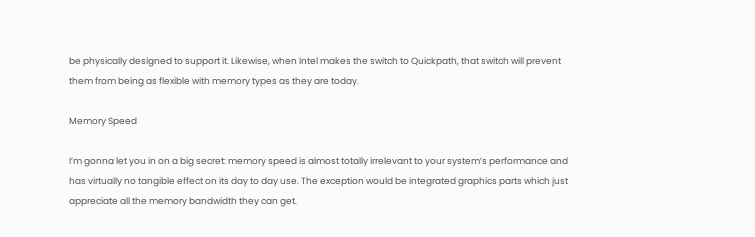be physically designed to support it. Likewise, when Intel makes the switch to Quickpath, that switch will prevent them from being as flexible with memory types as they are today.

Memory Speed

I’m gonna let you in on a big secret: memory speed is almost totally irrelevant to your system’s performance and has virtually no tangible effect on its day to day use. The exception would be integrated graphics parts which just appreciate all the memory bandwidth they can get.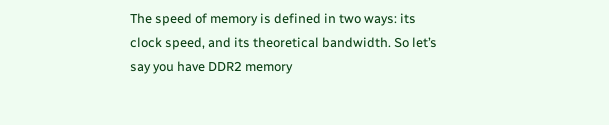The speed of memory is defined in two ways: its clock speed, and its theoretical bandwidth. So let’s say you have DDR2 memory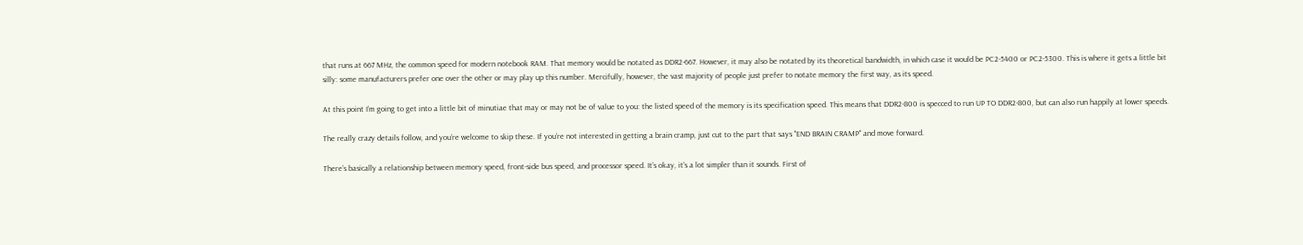that runs at 667 MHz, the common speed for modern notebook RAM. That memory would be notated as DDR2-667. However, it may also be notated by its theoretical bandwidth, in which case it would be PC2-5400 or PC2-5300. This is where it gets a little bit silly: some manufacturers prefer one over the other or may play up this number. Mercifully, however, the vast majority of people just prefer to notate memory the first way, as its speed.

At this point I’m going to get into a little bit of minutiae that may or may not be of value to you: the listed speed of the memory is its specification speed. This means that DDR2-800 is specced to run UP TO DDR2-800, but can also run happily at lower speeds.

The really crazy details follow, and you’re welcome to skip these. If you’re not interested in getting a brain cramp, just cut to the part that says "END BRAIN CRAMP" and move forward.

There’s basically a relationship between memory speed, front-side bus speed, and processor speed. It’s okay, it’s a lot simpler than it sounds. First of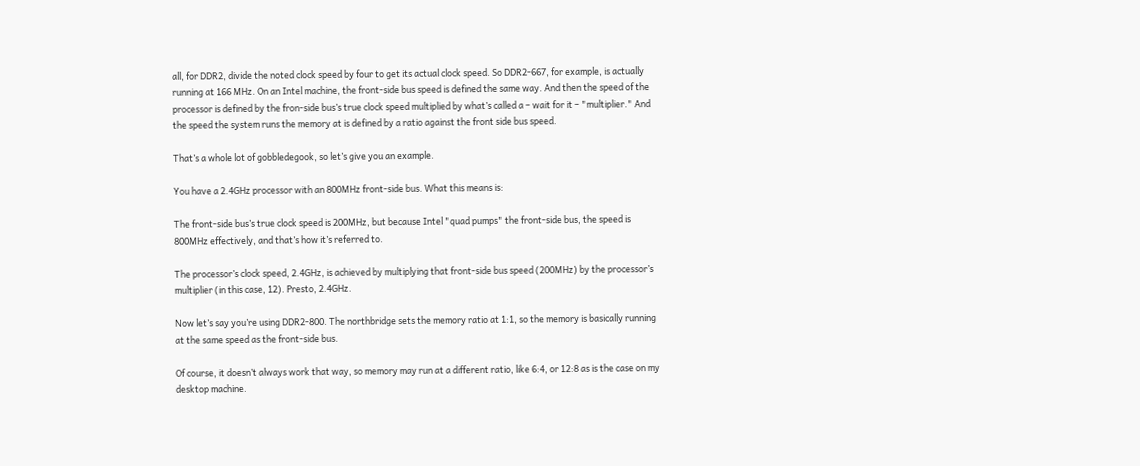all, for DDR2, divide the noted clock speed by four to get its actual clock speed. So DDR2-667, for example, is actually running at 166 MHz. On an Intel machine, the front-side bus speed is defined the same way. And then the speed of the processor is defined by the fron-side bus’s true clock speed multiplied by what’s called a – wait for it – "multiplier." And the speed the system runs the memory at is defined by a ratio against the front side bus speed.

That’s a whole lot of gobbledegook, so let’s give you an example.

You have a 2.4GHz processor with an 800MHz front-side bus. What this means is:

The front-side bus’s true clock speed is 200MHz, but because Intel "quad pumps" the front-side bus, the speed is 800MHz effectively, and that’s how it’s referred to.

The processor’s clock speed, 2.4GHz, is achieved by multiplying that front-side bus speed (200MHz) by the processor’s multiplier (in this case, 12). Presto, 2.4GHz.

Now let’s say you’re using DDR2-800. The northbridge sets the memory ratio at 1:1, so the memory is basically running at the same speed as the front-side bus.

Of course, it doesn’t always work that way, so memory may run at a different ratio, like 6:4, or 12:8 as is the case on my desktop machine.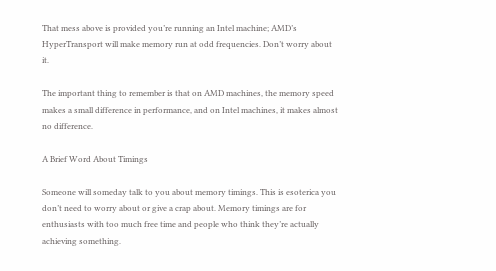That mess above is provided you’re running an Intel machine; AMD’s HyperTransport will make memory run at odd frequencies. Don’t worry about it.

The important thing to remember is that on AMD machines, the memory speed makes a small difference in performance, and on Intel machines, it makes almost no difference.

A Brief Word About Timings

Someone will someday talk to you about memory timings. This is esoterica you don’t need to worry about or give a crap about. Memory timings are for enthusiasts with too much free time and people who think they’re actually achieving something.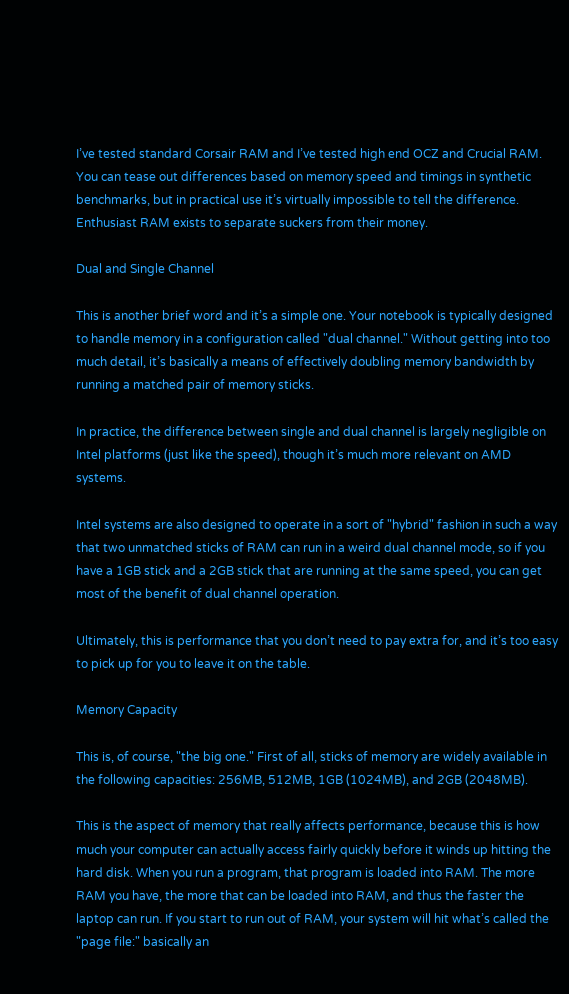I’ve tested standard Corsair RAM and I’ve tested high end OCZ and Crucial RAM. You can tease out differences based on memory speed and timings in synthetic benchmarks, but in practical use it’s virtually impossible to tell the difference. Enthusiast RAM exists to separate suckers from their money.

Dual and Single Channel

This is another brief word and it’s a simple one. Your notebook is typically designed to handle memory in a configuration called "dual channel." Without getting into too much detail, it’s basically a means of effectively doubling memory bandwidth by running a matched pair of memory sticks.

In practice, the difference between single and dual channel is largely negligible on Intel platforms (just like the speed), though it’s much more relevant on AMD systems.

Intel systems are also designed to operate in a sort of "hybrid" fashion in such a way that two unmatched sticks of RAM can run in a weird dual channel mode, so if you have a 1GB stick and a 2GB stick that are running at the same speed, you can get most of the benefit of dual channel operation.

Ultimately, this is performance that you don’t need to pay extra for, and it’s too easy to pick up for you to leave it on the table.

Memory Capacity

This is, of course, "the big one." First of all, sticks of memory are widely available in the following capacities: 256MB, 512MB, 1GB (1024MB), and 2GB (2048MB).

This is the aspect of memory that really affects performance, because this is how much your computer can actually access fairly quickly before it winds up hitting the hard disk. When you run a program, that program is loaded into RAM. The more RAM you have, the more that can be loaded into RAM, and thus the faster the laptop can run. If you start to run out of RAM, your system will hit what’s called the "page file:" basically an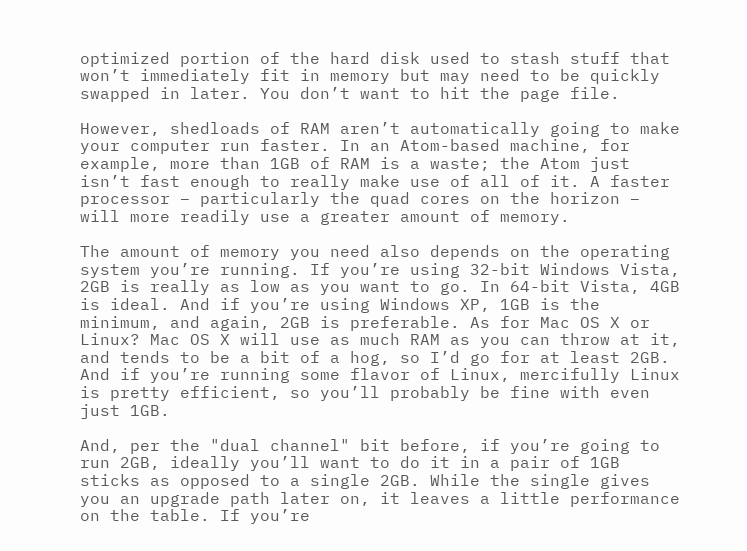optimized portion of the hard disk used to stash stuff that won’t immediately fit in memory but may need to be quickly swapped in later. You don’t want to hit the page file.

However, shedloads of RAM aren’t automatically going to make your computer run faster. In an Atom-based machine, for example, more than 1GB of RAM is a waste; the Atom just isn’t fast enough to really make use of all of it. A faster processor – particularly the quad cores on the horizon – will more readily use a greater amount of memory.

The amount of memory you need also depends on the operating system you’re running. If you’re using 32-bit Windows Vista, 2GB is really as low as you want to go. In 64-bit Vista, 4GB is ideal. And if you’re using Windows XP, 1GB is the minimum, and again, 2GB is preferable. As for Mac OS X or Linux? Mac OS X will use as much RAM as you can throw at it, and tends to be a bit of a hog, so I’d go for at least 2GB. And if you’re running some flavor of Linux, mercifully Linux is pretty efficient, so you’ll probably be fine with even just 1GB.

And, per the "dual channel" bit before, if you’re going to run 2GB, ideally you’ll want to do it in a pair of 1GB sticks as opposed to a single 2GB. While the single gives you an upgrade path later on, it leaves a little performance on the table. If you’re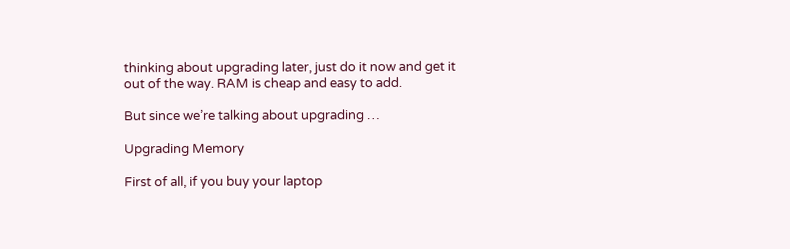thinking about upgrading later, just do it now and get it out of the way. RAM is cheap and easy to add.

But since we’re talking about upgrading …

Upgrading Memory

First of all, if you buy your laptop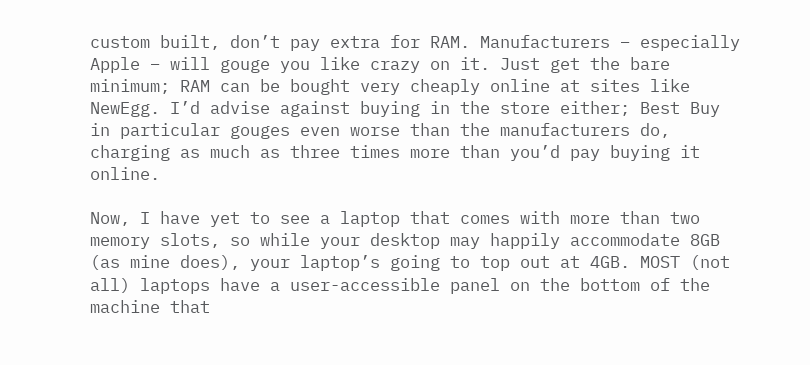custom built, don’t pay extra for RAM. Manufacturers – especially Apple – will gouge you like crazy on it. Just get the bare minimum; RAM can be bought very cheaply online at sites like NewEgg. I’d advise against buying in the store either; Best Buy in particular gouges even worse than the manufacturers do, charging as much as three times more than you’d pay buying it online.

Now, I have yet to see a laptop that comes with more than two memory slots, so while your desktop may happily accommodate 8GB (as mine does), your laptop’s going to top out at 4GB. MOST (not all) laptops have a user-accessible panel on the bottom of the machine that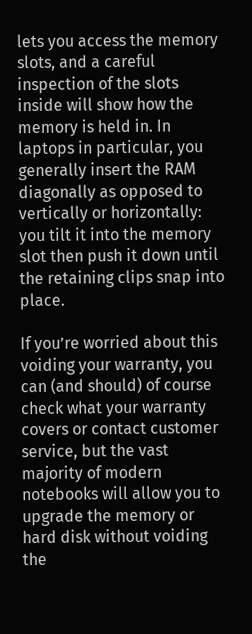lets you access the memory slots, and a careful inspection of the slots inside will show how the memory is held in. In laptops in particular, you generally insert the RAM diagonally as opposed to vertically or horizontally: you tilt it into the memory slot then push it down until the retaining clips snap into place.

If you’re worried about this voiding your warranty, you can (and should) of course check what your warranty covers or contact customer service, but the vast majority of modern notebooks will allow you to upgrade the memory or hard disk without voiding the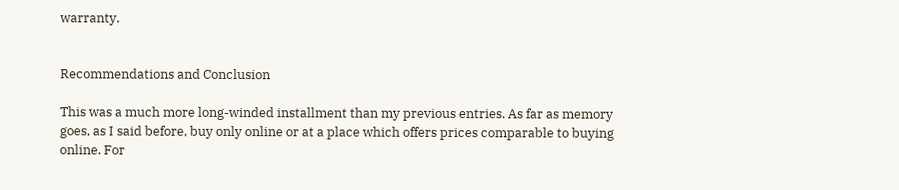warranty.


Recommendations and Conclusion

This was a much more long-winded installment than my previous entries. As far as memory goes, as I said before, buy only online or at a place which offers prices comparable to buying online. For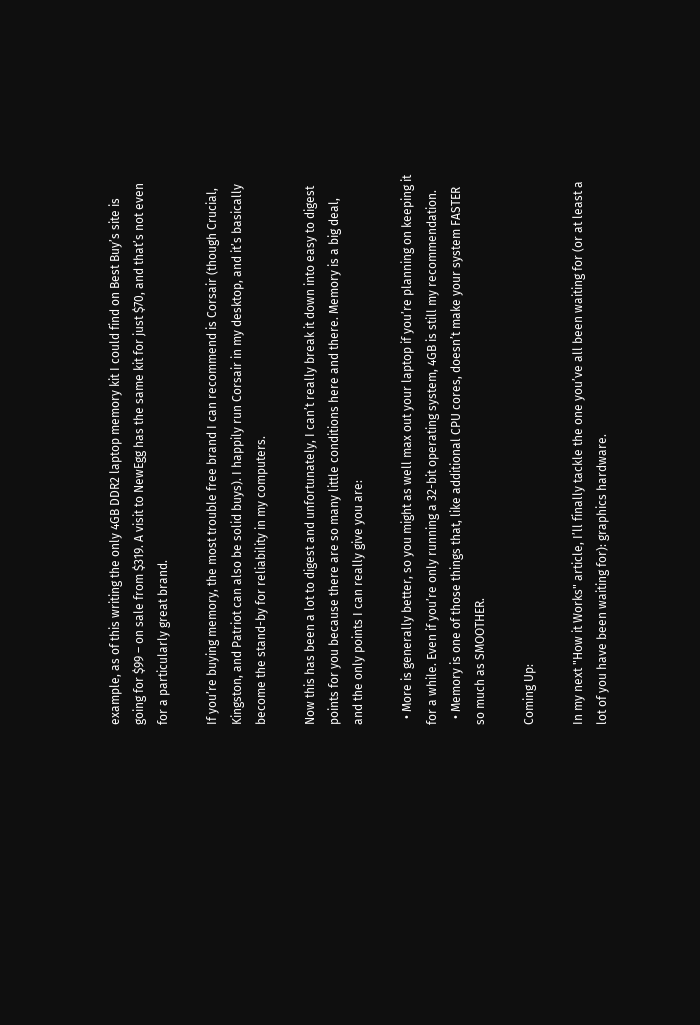example, as of this writing the only 4GB DDR2 laptop memory kit I could find on Best Buy’s site is going for $99 – on sale from $319. A visit to NewEgg has the same kit for just $70, and that’s not even for a particularly great brand.

If you’re buying memory, the most trouble free brand I can recommend is Corsair (though Crucial, Kingston, and Patriot can also be solid buys). I happily run Corsair in my desktop, and it’s basically become the stand-by for reliability in my computers.

Now this has been a lot to digest and unfortunately, I can’t really break it down into easy to digest points for you because there are so many little conditions here and there. Memory is a big deal, and the only points I can really give you are:

  • More is generally better, so you might as well max out your laptop if you’re planning on keeping it for a while. Even if you’re only running a 32-bit operating system, 4GB is still my recommendation.
  • Memory is one of those things that, like additional CPU cores, doesn’t make your system FASTER so much as SMOOTHER.

Coming Up:

In my next "How it Works" article, I’ll finally tackle the one you’ve all been waiting for (or at least a lot of you have been waiting for): graphics hardware.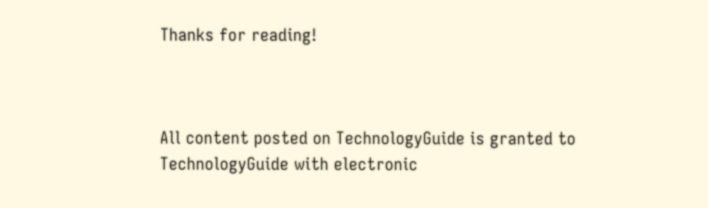Thanks for reading!



All content posted on TechnologyGuide is granted to TechnologyGuide with electronic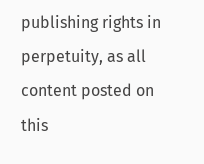publishing rights in perpetuity, as all content posted on this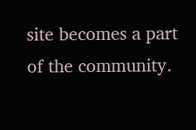site becomes a part of the community.